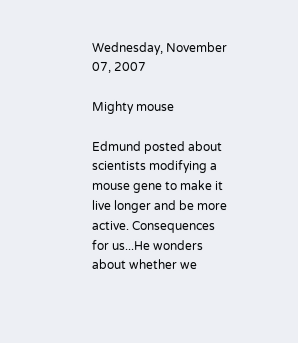Wednesday, November 07, 2007

Mighty mouse

Edmund posted about scientists modifying a mouse gene to make it live longer and be more active. Consequences for us...He wonders about whether we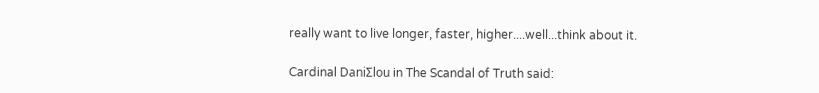really want to live longer, faster, higher....well...think about it.

Cardinal DaniƩlou in The Scandal of Truth said: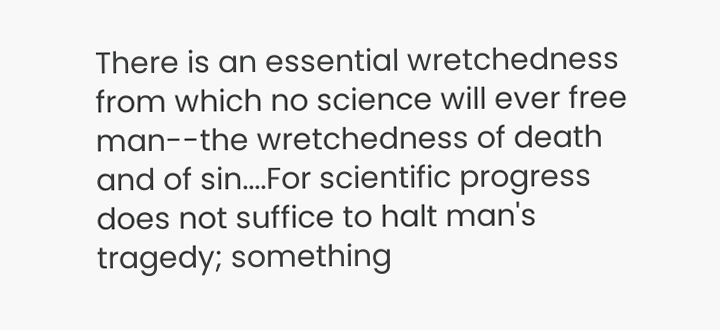There is an essential wretchedness from which no science will ever free man--the wretchedness of death and of sin....For scientific progress does not suffice to halt man's tragedy; something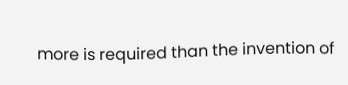more is required than the invention of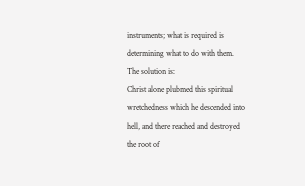instruments; what is required is determining what to do with them.
The solution is:
Christ alone plubmed this spiritual wretchedness which he descended into hell, and there reached and destroyed the root of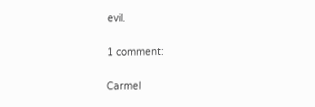evil.

1 comment:

Carmel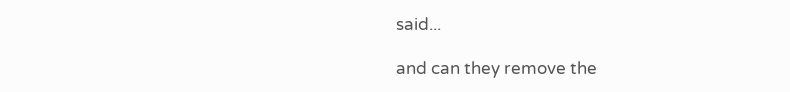said...

and can they remove the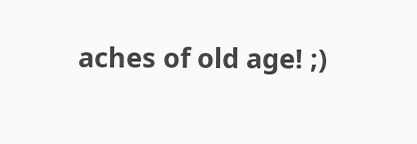aches of old age! ;)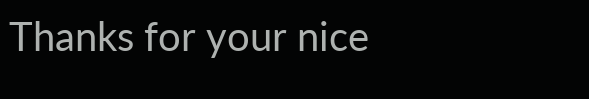Thanks for your nice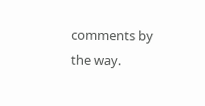comments by the way.